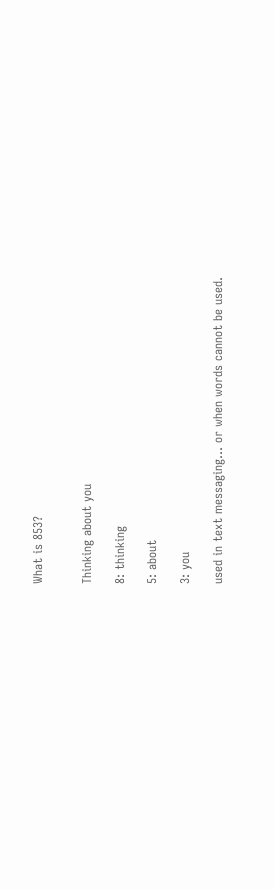What is 853?


Thinking about you

8: thinking

5: about

3: you

used in text messaging... or when words cannot be used.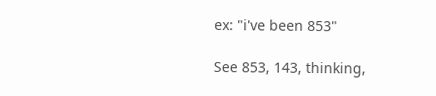ex: "i've been 853"

See 853, 143, thinking,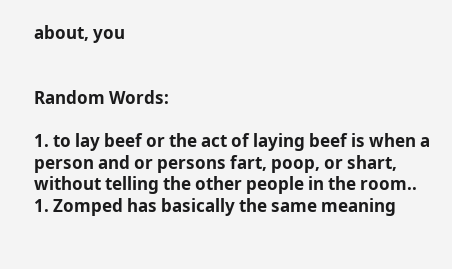about, you


Random Words:

1. to lay beef or the act of laying beef is when a person and or persons fart, poop, or shart, without telling the other people in the room..
1. Zomped has basically the same meaning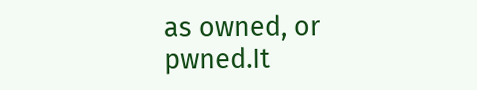as owned, or pwned.It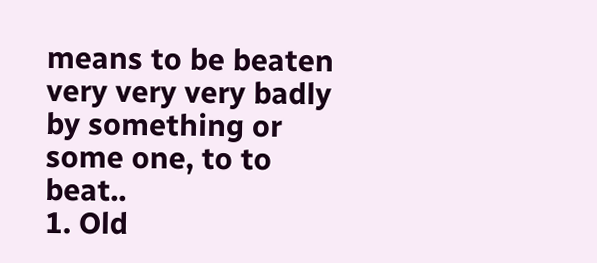means to be beaten very very very badly by something or some one, to to beat..
1. Old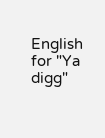English for "Ya digg"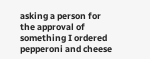asking a person for the approval of something I ordered pepperoni and cheese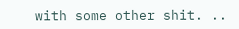with some other shit. ..